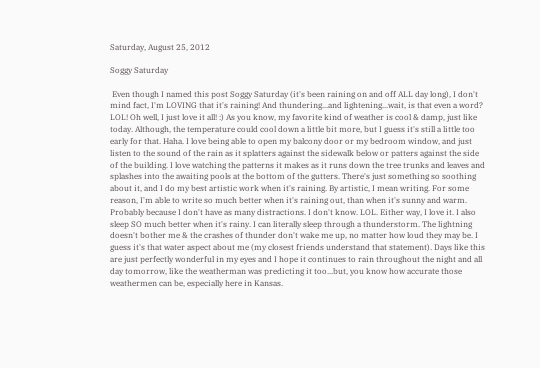Saturday, August 25, 2012

Soggy Saturday

 Even though I named this post Soggy Saturday (it's been raining on and off ALL day long), I don't mind fact, I'm LOVING that it's raining! And thundering...and lightening...wait, is that even a word? LOL! Oh well, I just love it all! :) As you know, my favorite kind of weather is cool & damp, just like today. Although, the temperature could cool down a little bit more, but I guess it's still a little too early for that. Haha. I love being able to open my balcony door or my bedroom window, and just listen to the sound of the rain as it splatters against the sidewalk below or patters against the side of the building. I love watching the patterns it makes as it runs down the tree trunks and leaves and splashes into the awaiting pools at the bottom of the gutters. There's just something so soothing about it, and I do my best artistic work when it's raining. By artistic, I mean writing. For some reason, I'm able to write so much better when it's raining out, than when it's sunny and warm. Probably because I don't have as many distractions. I don't know. LOL. Either way, I love it. I also sleep SO much better when it's rainy. I can literally sleep through a thunderstorm. The lightning doesn't bother me & the crashes of thunder don't wake me up, no matter how loud they may be. I guess it's that water aspect about me (my closest friends understand that statement). Days like this are just perfectly wonderful in my eyes and I hope it continues to rain throughout the night and all day tomorrow, like the weatherman was predicting it too...but, you know how accurate those weathermen can be, especially here in Kansas.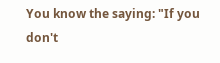You know the saying: "If you don't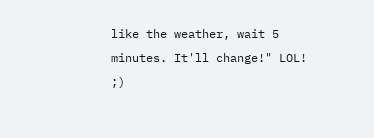like the weather, wait 5 minutes. It'll change!" LOL! ;)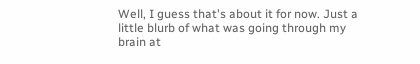Well, I guess that's about it for now. Just a little blurb of what was going through my brain at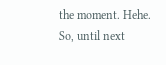the moment. Hehe. So, until next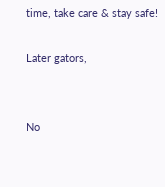time, take care & stay safe!

Later gators,


No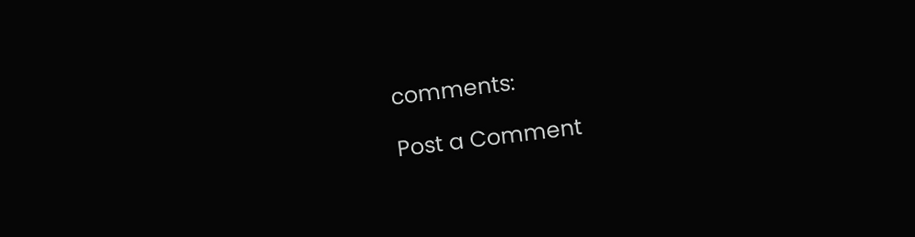comments:

Post a Comment